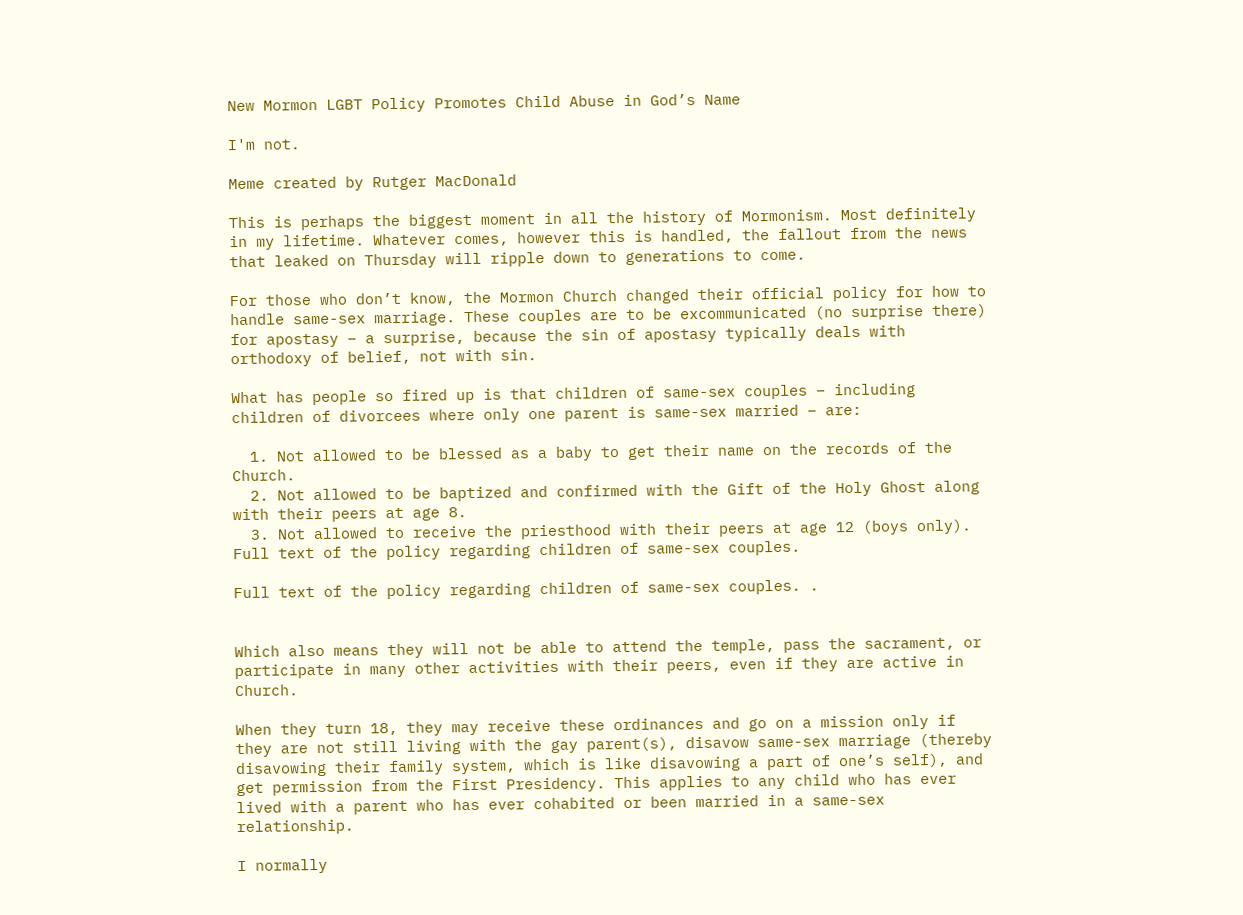New Mormon LGBT Policy Promotes Child Abuse in God’s Name

I'm not.

Meme created by Rutger MacDonald

This is perhaps the biggest moment in all the history of Mormonism. Most definitely in my lifetime. Whatever comes, however this is handled, the fallout from the news that leaked on Thursday will ripple down to generations to come.

For those who don’t know, the Mormon Church changed their official policy for how to handle same-sex marriage. These couples are to be excommunicated (no surprise there) for apostasy – a surprise, because the sin of apostasy typically deals with orthodoxy of belief, not with sin.

What has people so fired up is that children of same-sex couples – including children of divorcees where only one parent is same-sex married – are:

  1. Not allowed to be blessed as a baby to get their name on the records of the Church.
  2. Not allowed to be baptized and confirmed with the Gift of the Holy Ghost along with their peers at age 8.
  3. Not allowed to receive the priesthood with their peers at age 12 (boys only).
Full text of the policy regarding children of same-sex couples.

Full text of the policy regarding children of same-sex couples. .


Which also means they will not be able to attend the temple, pass the sacrament, or participate in many other activities with their peers, even if they are active in Church.

When they turn 18, they may receive these ordinances and go on a mission only if they are not still living with the gay parent(s), disavow same-sex marriage (thereby disavowing their family system, which is like disavowing a part of one’s self), and get permission from the First Presidency. This applies to any child who has ever lived with a parent who has ever cohabited or been married in a same-sex relationship.

I normally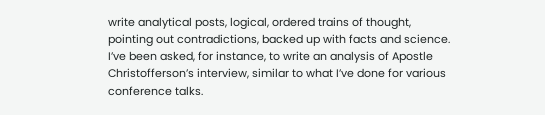write analytical posts, logical, ordered trains of thought, pointing out contradictions, backed up with facts and science. I’ve been asked, for instance, to write an analysis of Apostle Christofferson’s interview, similar to what I’ve done for various conference talks.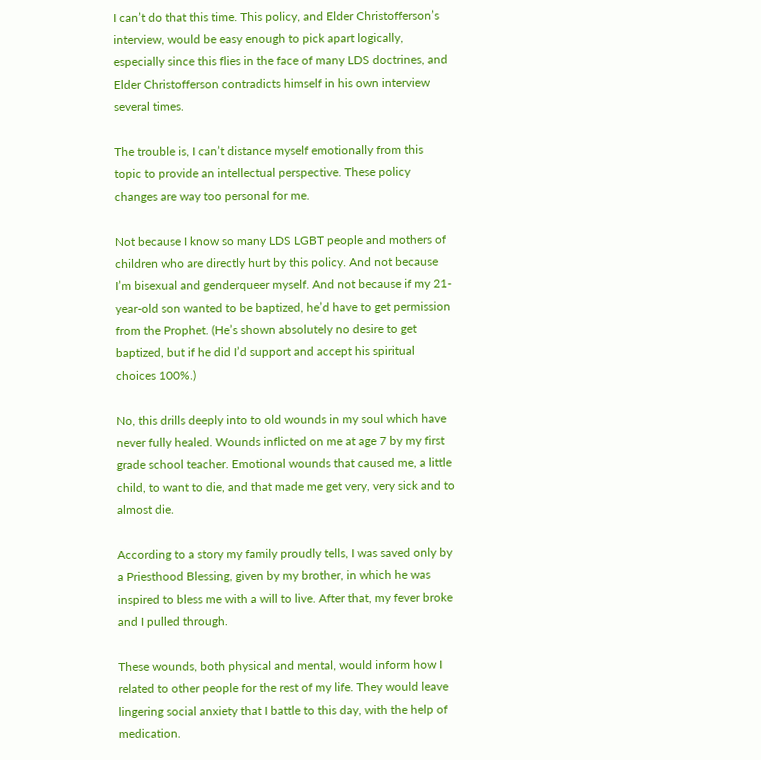I can’t do that this time. This policy, and Elder Christofferson’s interview, would be easy enough to pick apart logically, especially since this flies in the face of many LDS doctrines, and Elder Christofferson contradicts himself in his own interview several times.

The trouble is, I can’t distance myself emotionally from this topic to provide an intellectual perspective. These policy changes are way too personal for me.

Not because I know so many LDS LGBT people and mothers of children who are directly hurt by this policy. And not because I’m bisexual and genderqueer myself. And not because if my 21-year-old son wanted to be baptized, he’d have to get permission from the Prophet. (He’s shown absolutely no desire to get baptized, but if he did I’d support and accept his spiritual choices 100%.)

No, this drills deeply into to old wounds in my soul which have never fully healed. Wounds inflicted on me at age 7 by my first grade school teacher. Emotional wounds that caused me, a little child, to want to die, and that made me get very, very sick and to almost die.

According to a story my family proudly tells, I was saved only by a Priesthood Blessing, given by my brother, in which he was inspired to bless me with a will to live. After that, my fever broke and I pulled through.

These wounds, both physical and mental, would inform how I related to other people for the rest of my life. They would leave lingering social anxiety that I battle to this day, with the help of medication.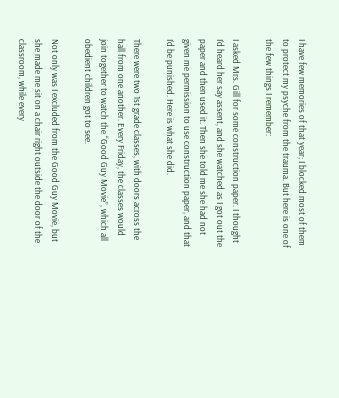I have few memories of that year; I blocked most of them to protect my psyche from the trauma. But here is one of the few things I remember:

I asked Mrs. Gill for some construction paper. I thought I’d heard her say assent, and she watched as I got out the paper and then used it. Then she told me she had not given me permission to use construction paper, and that I’d be punished. Here is what she did.

There were two 1st grade classes, with doors across the hall from one another. Every Friday, the classes would join together to watch the “Good Guy Movie”, which all obedient children got to see.

Not only was I excluded from the Good Guy Movie, but she made me sit on a chair right outside the door of the classroom, while every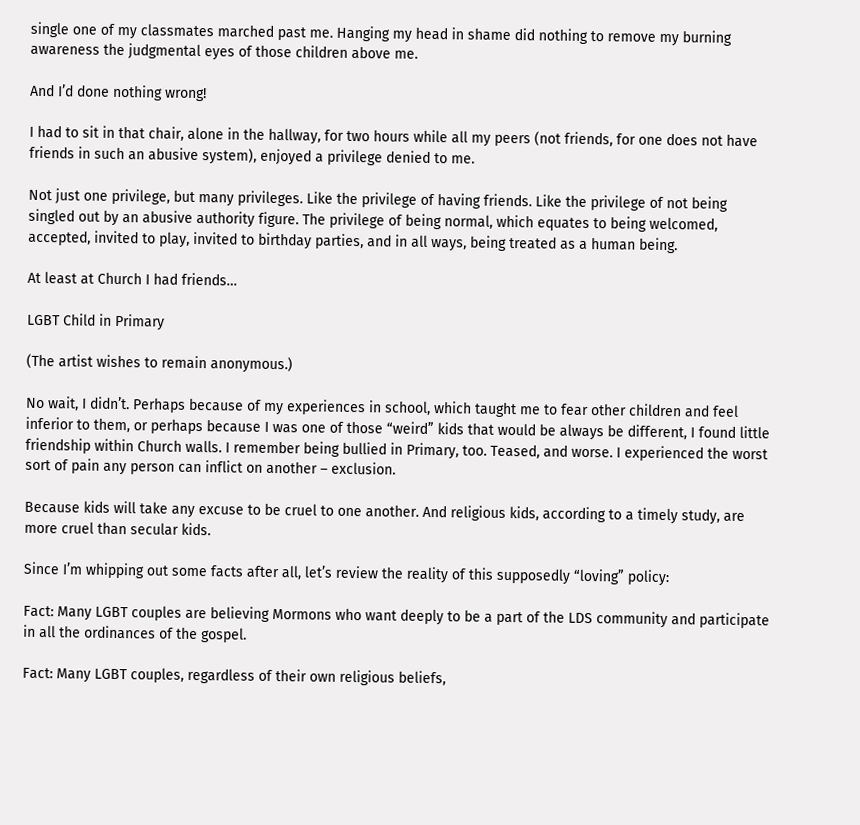single one of my classmates marched past me. Hanging my head in shame did nothing to remove my burning awareness the judgmental eyes of those children above me.

And I’d done nothing wrong!

I had to sit in that chair, alone in the hallway, for two hours while all my peers (not friends, for one does not have friends in such an abusive system), enjoyed a privilege denied to me.

Not just one privilege, but many privileges. Like the privilege of having friends. Like the privilege of not being singled out by an abusive authority figure. The privilege of being normal, which equates to being welcomed, accepted, invited to play, invited to birthday parties, and in all ways, being treated as a human being.

At least at Church I had friends…

LGBT Child in Primary

(The artist wishes to remain anonymous.)

No wait, I didn’t. Perhaps because of my experiences in school, which taught me to fear other children and feel inferior to them, or perhaps because I was one of those “weird” kids that would be always be different, I found little friendship within Church walls. I remember being bullied in Primary, too. Teased, and worse. I experienced the worst sort of pain any person can inflict on another – exclusion.

Because kids will take any excuse to be cruel to one another. And religious kids, according to a timely study, are more cruel than secular kids.

Since I’m whipping out some facts after all, let’s review the reality of this supposedly “loving” policy:

Fact: Many LGBT couples are believing Mormons who want deeply to be a part of the LDS community and participate in all the ordinances of the gospel.

Fact: Many LGBT couples, regardless of their own religious beliefs,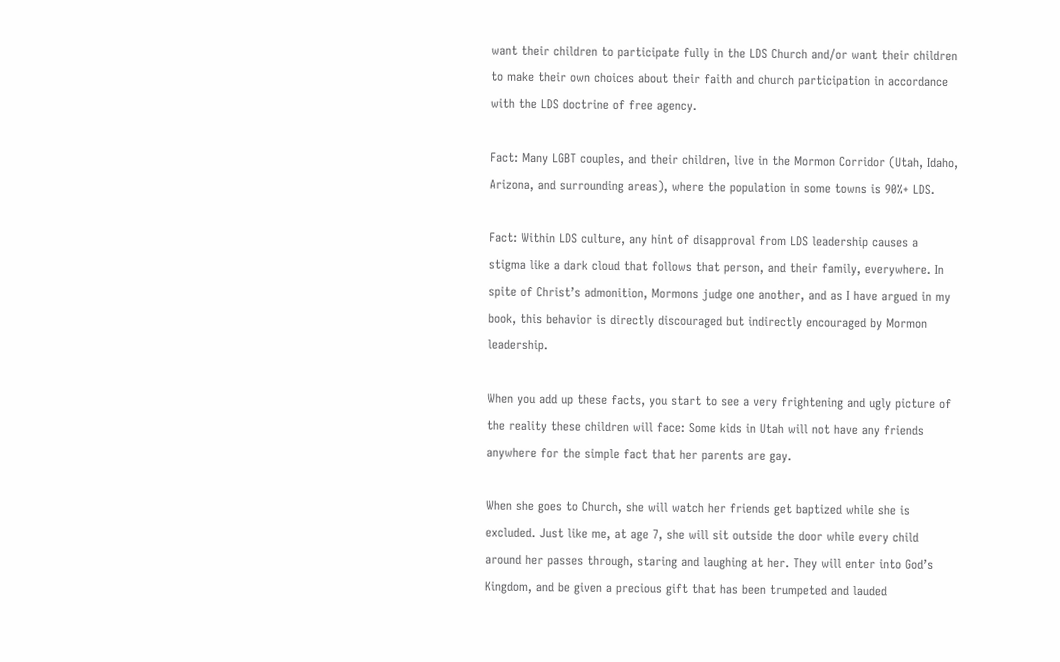want their children to participate fully in the LDS Church and/or want their children to make their own choices about their faith and church participation in accordance with the LDS doctrine of free agency.

Fact: Many LGBT couples, and their children, live in the Mormon Corridor (Utah, Idaho, Arizona, and surrounding areas), where the population in some towns is 90%+ LDS.

Fact: Within LDS culture, any hint of disapproval from LDS leadership causes a stigma like a dark cloud that follows that person, and their family, everywhere. In spite of Christ’s admonition, Mormons judge one another, and as I have argued in my book, this behavior is directly discouraged but indirectly encouraged by Mormon leadership.

When you add up these facts, you start to see a very frightening and ugly picture of the reality these children will face: Some kids in Utah will not have any friends anywhere for the simple fact that her parents are gay.

When she goes to Church, she will watch her friends get baptized while she is excluded. Just like me, at age 7, she will sit outside the door while every child around her passes through, staring and laughing at her. They will enter into God’s Kingdom, and be given a precious gift that has been trumpeted and lauded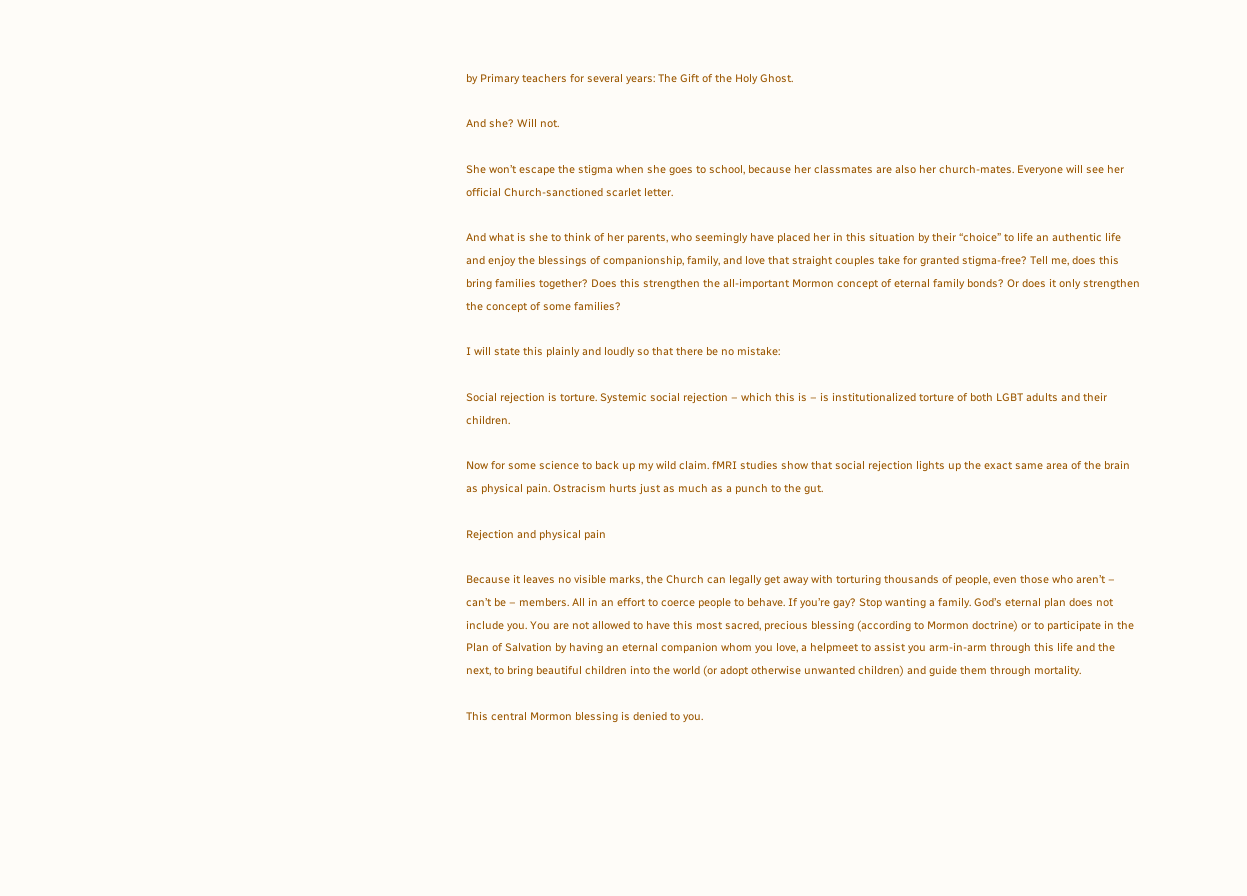by Primary teachers for several years: The Gift of the Holy Ghost.

And she? Will not.

She won’t escape the stigma when she goes to school, because her classmates are also her church-mates. Everyone will see her official Church-sanctioned scarlet letter.

And what is she to think of her parents, who seemingly have placed her in this situation by their “choice” to life an authentic life and enjoy the blessings of companionship, family, and love that straight couples take for granted stigma-free? Tell me, does this bring families together? Does this strengthen the all-important Mormon concept of eternal family bonds? Or does it only strengthen the concept of some families?

I will state this plainly and loudly so that there be no mistake:

Social rejection is torture. Systemic social rejection – which this is – is institutionalized torture of both LGBT adults and their children.

Now for some science to back up my wild claim. fMRI studies show that social rejection lights up the exact same area of the brain as physical pain. Ostracism hurts just as much as a punch to the gut.

Rejection and physical pain

Because it leaves no visible marks, the Church can legally get away with torturing thousands of people, even those who aren’t – can’t be – members. All in an effort to coerce people to behave. If you’re gay? Stop wanting a family. God’s eternal plan does not include you. You are not allowed to have this most sacred, precious blessing (according to Mormon doctrine) or to participate in the Plan of Salvation by having an eternal companion whom you love, a helpmeet to assist you arm-in-arm through this life and the next, to bring beautiful children into the world (or adopt otherwise unwanted children) and guide them through mortality.

This central Mormon blessing is denied to you.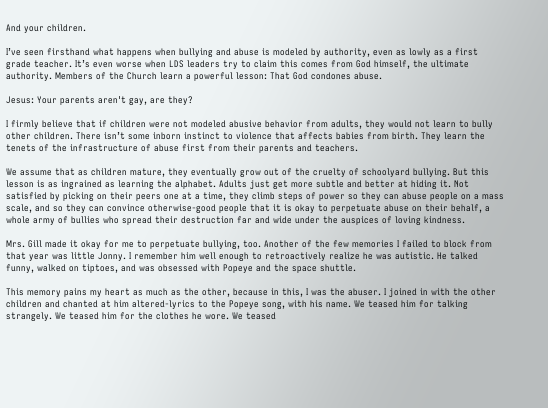And your children.

I’ve seen firsthand what happens when bullying and abuse is modeled by authority, even as lowly as a first grade teacher. It’s even worse when LDS leaders try to claim this comes from God himself, the ultimate authority. Members of the Church learn a powerful lesson: That God condones abuse.

Jesus: Your parents aren't gay, are they?

I firmly believe that if children were not modeled abusive behavior from adults, they would not learn to bully other children. There isn’t some inborn instinct to violence that affects babies from birth. They learn the tenets of the infrastructure of abuse first from their parents and teachers.

We assume that as children mature, they eventually grow out of the cruelty of schoolyard bullying. But this lesson is as ingrained as learning the alphabet. Adults just get more subtle and better at hiding it. Not satisfied by picking on their peers one at a time, they climb steps of power so they can abuse people on a mass scale, and so they can convince otherwise-good people that it is okay to perpetuate abuse on their behalf, a whole army of bullies who spread their destruction far and wide under the auspices of loving kindness.

Mrs. Gill made it okay for me to perpetuate bullying, too. Another of the few memories I failed to block from that year was little Jonny. I remember him well enough to retroactively realize he was autistic. He talked funny, walked on tiptoes, and was obsessed with Popeye and the space shuttle.

This memory pains my heart as much as the other, because in this, I was the abuser. I joined in with the other children and chanted at him altered-lyrics to the Popeye song, with his name. We teased him for talking strangely. We teased him for the clothes he wore. We teased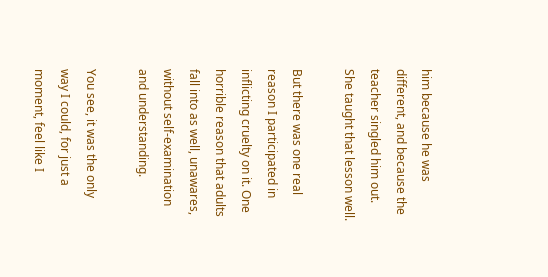him because he was different, and because the teacher singled him out. She taught that lesson well.

But there was one real reason I participated in inflicting cruelty on it. One horrible reason that adults fall into as well, unawares, without self-examination and understanding.

You see, it was the only way I could, for just a moment, feel like I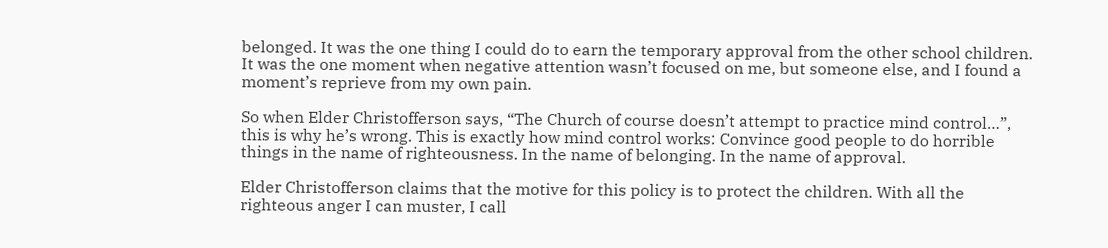belonged. It was the one thing I could do to earn the temporary approval from the other school children. It was the one moment when negative attention wasn’t focused on me, but someone else, and I found a moment’s reprieve from my own pain.

So when Elder Christofferson says, “The Church of course doesn’t attempt to practice mind control…”, this is why he’s wrong. This is exactly how mind control works: Convince good people to do horrible things in the name of righteousness. In the name of belonging. In the name of approval.

Elder Christofferson claims that the motive for this policy is to protect the children. With all the righteous anger I can muster, I call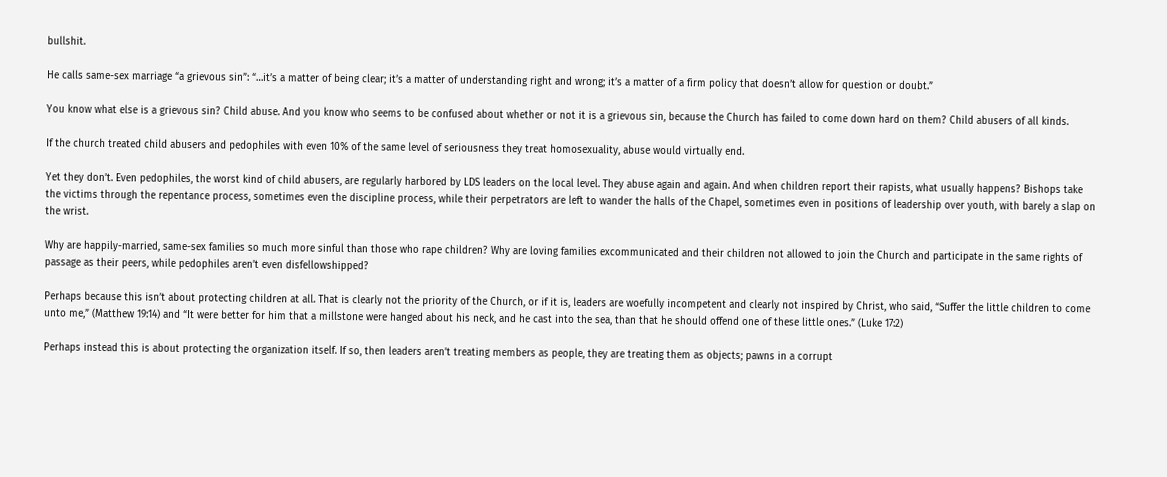bullshit.

He calls same-sex marriage “a grievous sin”: “…it’s a matter of being clear; it’s a matter of understanding right and wrong; it’s a matter of a firm policy that doesn’t allow for question or doubt.”

You know what else is a grievous sin? Child abuse. And you know who seems to be confused about whether or not it is a grievous sin, because the Church has failed to come down hard on them? Child abusers of all kinds.

If the church treated child abusers and pedophiles with even 10% of the same level of seriousness they treat homosexuality, abuse would virtually end.

Yet they don’t. Even pedophiles, the worst kind of child abusers, are regularly harbored by LDS leaders on the local level. They abuse again and again. And when children report their rapists, what usually happens? Bishops take the victims through the repentance process, sometimes even the discipline process, while their perpetrators are left to wander the halls of the Chapel, sometimes even in positions of leadership over youth, with barely a slap on the wrist.

Why are happily-married, same-sex families so much more sinful than those who rape children? Why are loving families excommunicated and their children not allowed to join the Church and participate in the same rights of passage as their peers, while pedophiles aren’t even disfellowshipped?

Perhaps because this isn’t about protecting children at all. That is clearly not the priority of the Church, or if it is, leaders are woefully incompetent and clearly not inspired by Christ, who said, “Suffer the little children to come unto me,” (Matthew 19:14) and “It were better for him that a millstone were hanged about his neck, and he cast into the sea, than that he should offend one of these little ones.” (Luke 17:2)

Perhaps instead this is about protecting the organization itself. If so, then leaders aren’t treating members as people, they are treating them as objects; pawns in a corrupt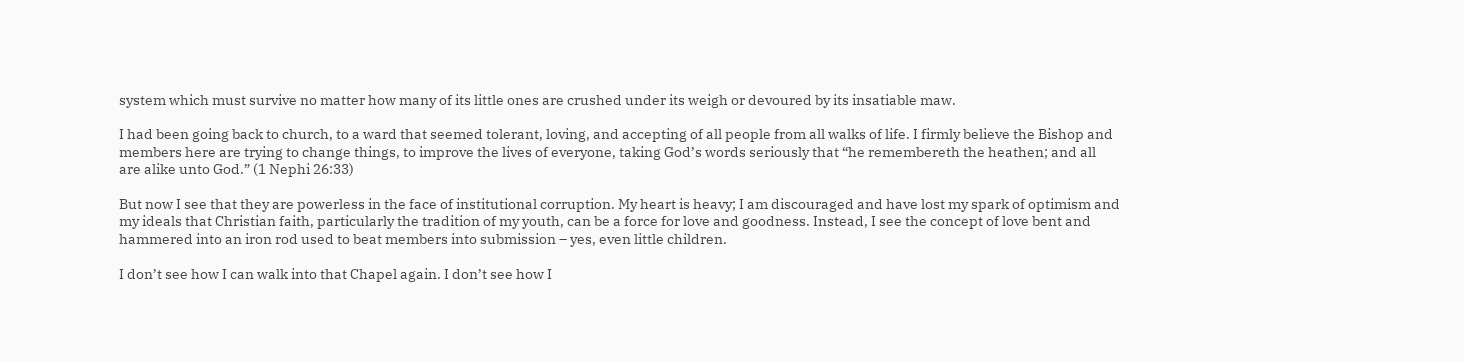system which must survive no matter how many of its little ones are crushed under its weigh or devoured by its insatiable maw.

I had been going back to church, to a ward that seemed tolerant, loving, and accepting of all people from all walks of life. I firmly believe the Bishop and members here are trying to change things, to improve the lives of everyone, taking God’s words seriously that “he remembereth the heathen; and all are alike unto God.” (1 Nephi 26:33)

But now I see that they are powerless in the face of institutional corruption. My heart is heavy; I am discouraged and have lost my spark of optimism and my ideals that Christian faith, particularly the tradition of my youth, can be a force for love and goodness. Instead, I see the concept of love bent and hammered into an iron rod used to beat members into submission – yes, even little children.

I don’t see how I can walk into that Chapel again. I don’t see how I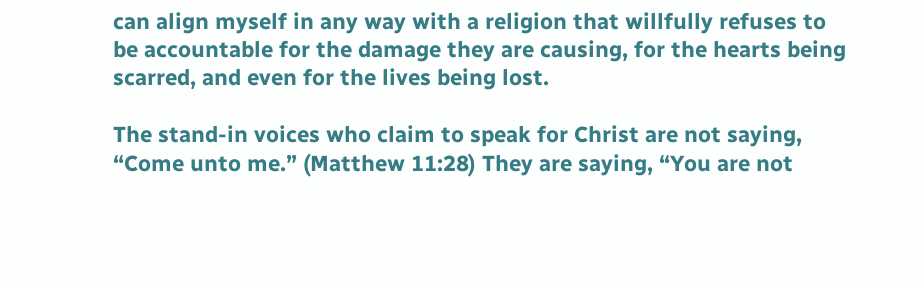can align myself in any way with a religion that willfully refuses to be accountable for the damage they are causing, for the hearts being scarred, and even for the lives being lost.

The stand-in voices who claim to speak for Christ are not saying, “Come unto me.” (Matthew 11:28) They are saying, “You are not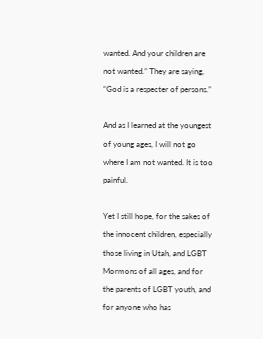wanted. And your children are not wanted.” They are saying, “God is a respecter of persons.”

And as I learned at the youngest of young ages, I will not go where I am not wanted. It is too painful.

Yet I still hope, for the sakes of the innocent children, especially those living in Utah, and LGBT Mormons of all ages, and for the parents of LGBT youth, and for anyone who has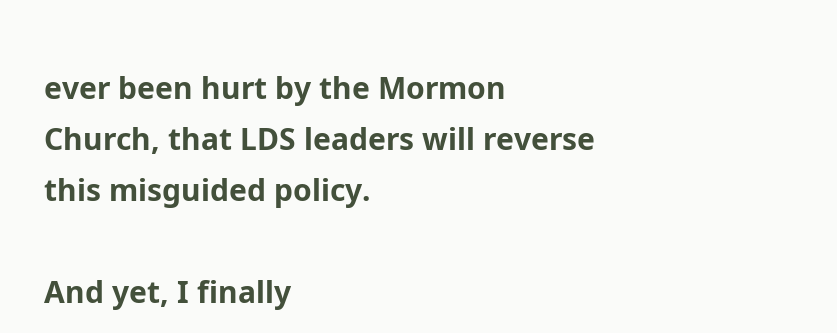ever been hurt by the Mormon Church, that LDS leaders will reverse this misguided policy.

And yet, I finally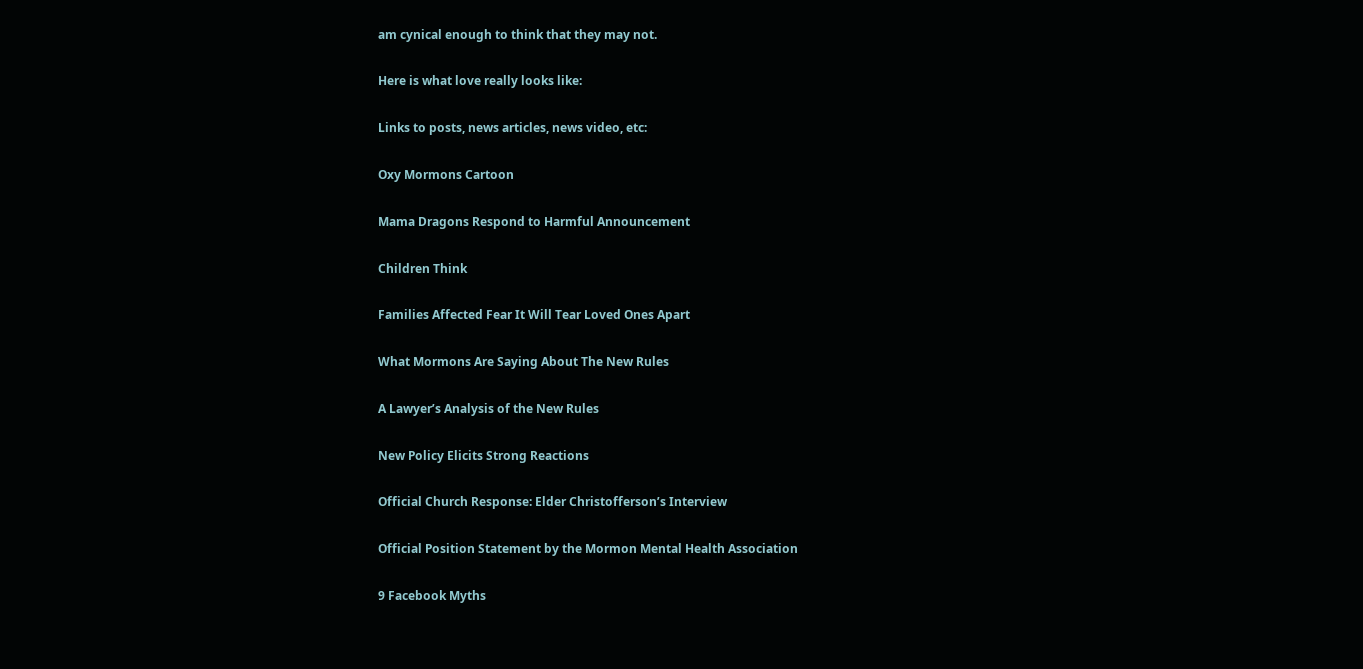am cynical enough to think that they may not.

Here is what love really looks like:

Links to posts, news articles, news video, etc:

Oxy Mormons Cartoon

Mama Dragons Respond to Harmful Announcement

Children Think

Families Affected Fear It Will Tear Loved Ones Apart

What Mormons Are Saying About The New Rules

A Lawyer’s Analysis of the New Rules

New Policy Elicits Strong Reactions

Official Church Response: Elder Christofferson’s Interview

Official Position Statement by the Mormon Mental Health Association

9 Facebook Myths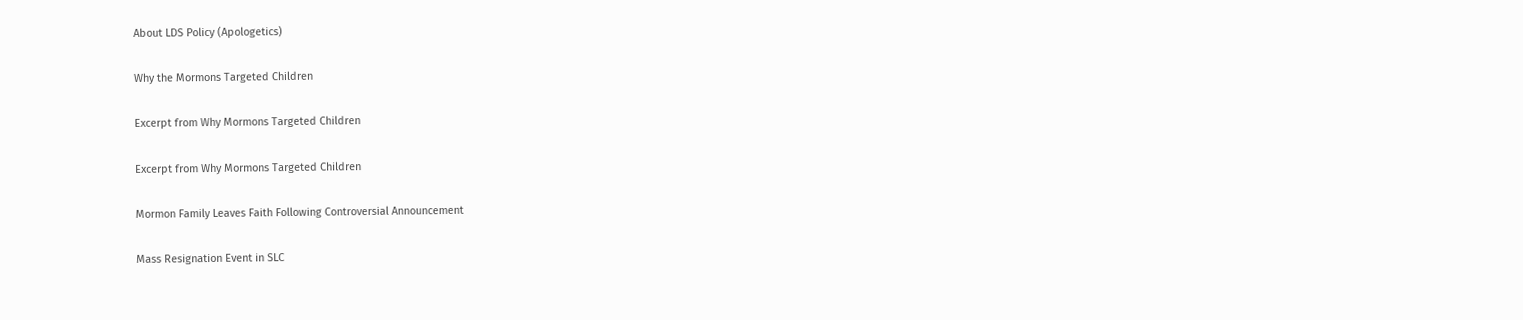About LDS Policy (Apologetics)

Why the Mormons Targeted Children

Excerpt from Why Mormons Targeted Children

Excerpt from Why Mormons Targeted Children

Mormon Family Leaves Faith Following Controversial Announcement

Mass Resignation Event in SLC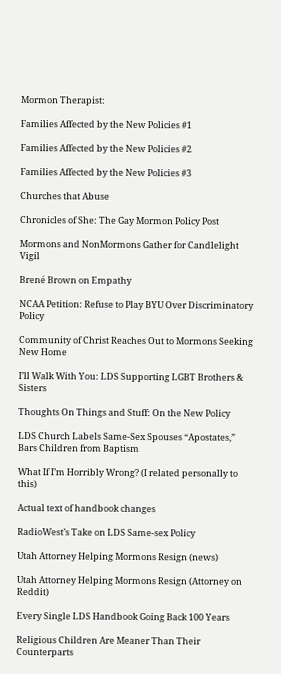Mormon Therapist:

Families Affected by the New Policies #1

Families Affected by the New Policies #2

Families Affected by the New Policies #3

Churches that Abuse

Chronicles of She: The Gay Mormon Policy Post

Mormons and NonMormons Gather for Candlelight Vigil

Brené Brown on Empathy

NCAA Petition: Refuse to Play BYU Over Discriminatory Policy

Community of Christ Reaches Out to Mormons Seeking New Home

I’ll Walk With You: LDS Supporting LGBT Brothers & Sisters

Thoughts On Things and Stuff: On the New Policy

LDS Church Labels Same-Sex Spouses “Apostates,” Bars Children from Baptism

What If I’m Horribly Wrong? (I related personally to this)

Actual text of handbook changes

RadioWest’s Take on LDS Same-sex Policy

Utah Attorney Helping Mormons Resign (news)

Utah Attorney Helping Mormons Resign (Attorney on Reddit)

Every Single LDS Handbook Going Back 100 Years

Religious Children Are Meaner Than Their Counterparts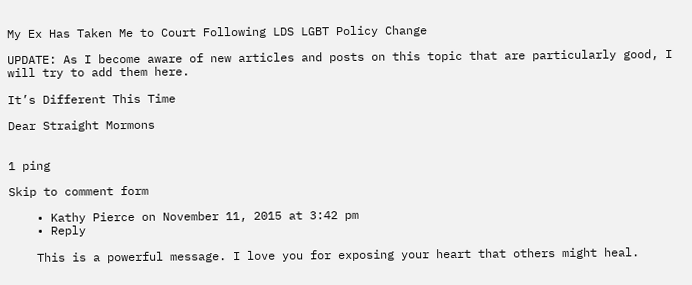My Ex Has Taken Me to Court Following LDS LGBT Policy Change

UPDATE: As I become aware of new articles and posts on this topic that are particularly good, I will try to add them here.

It’s Different This Time

Dear Straight Mormons


1 ping

Skip to comment form

    • Kathy Pierce on November 11, 2015 at 3:42 pm
    • Reply

    This is a powerful message. I love you for exposing your heart that others might heal.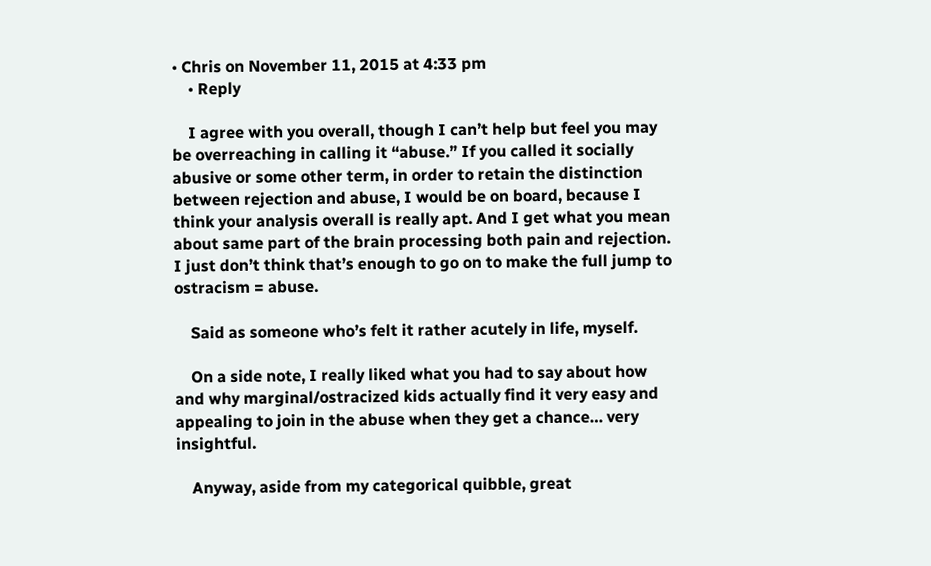• Chris on November 11, 2015 at 4:33 pm
    • Reply

    I agree with you overall, though I can’t help but feel you may be overreaching in calling it “abuse.” If you called it socially abusive or some other term, in order to retain the distinction between rejection and abuse, I would be on board, because I think your analysis overall is really apt. And I get what you mean about same part of the brain processing both pain and rejection. I just don’t think that’s enough to go on to make the full jump to ostracism = abuse.

    Said as someone who’s felt it rather acutely in life, myself.

    On a side note, I really liked what you had to say about how and why marginal/ostracized kids actually find it very easy and appealing to join in the abuse when they get a chance… very insightful.

    Anyway, aside from my categorical quibble, great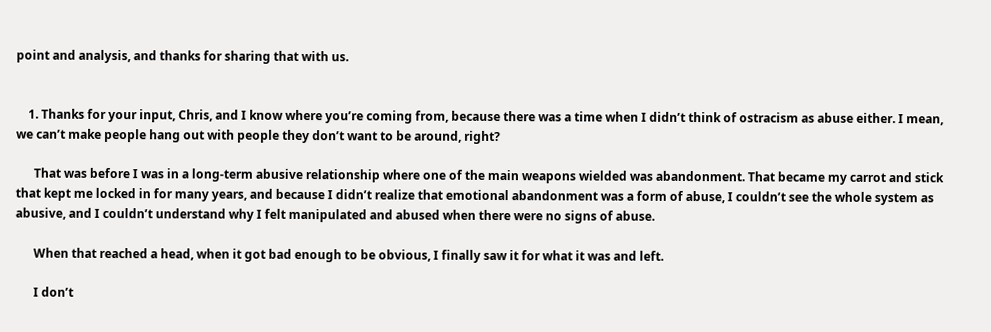point and analysis, and thanks for sharing that with us.


    1. Thanks for your input, Chris, and I know where you’re coming from, because there was a time when I didn’t think of ostracism as abuse either. I mean, we can’t make people hang out with people they don’t want to be around, right?

      That was before I was in a long-term abusive relationship where one of the main weapons wielded was abandonment. That became my carrot and stick that kept me locked in for many years, and because I didn’t realize that emotional abandonment was a form of abuse, I couldn’t see the whole system as abusive, and I couldn’t understand why I felt manipulated and abused when there were no signs of abuse.

      When that reached a head, when it got bad enough to be obvious, I finally saw it for what it was and left.

      I don’t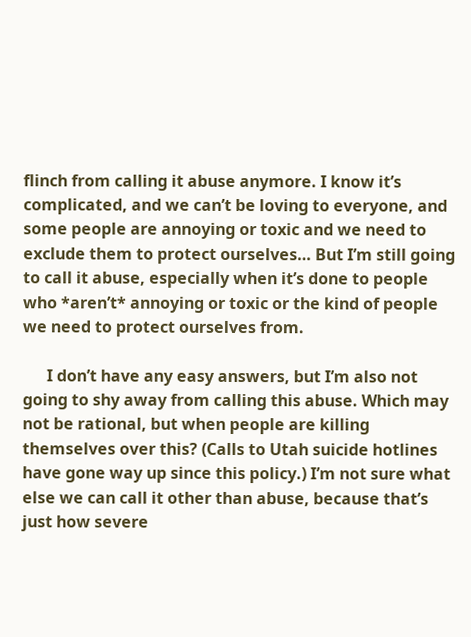flinch from calling it abuse anymore. I know it’s complicated, and we can’t be loving to everyone, and some people are annoying or toxic and we need to exclude them to protect ourselves… But I’m still going to call it abuse, especially when it’s done to people who *aren’t* annoying or toxic or the kind of people we need to protect ourselves from.

      I don’t have any easy answers, but I’m also not going to shy away from calling this abuse. Which may not be rational, but when people are killing themselves over this? (Calls to Utah suicide hotlines have gone way up since this policy.) I’m not sure what else we can call it other than abuse, because that’s just how severe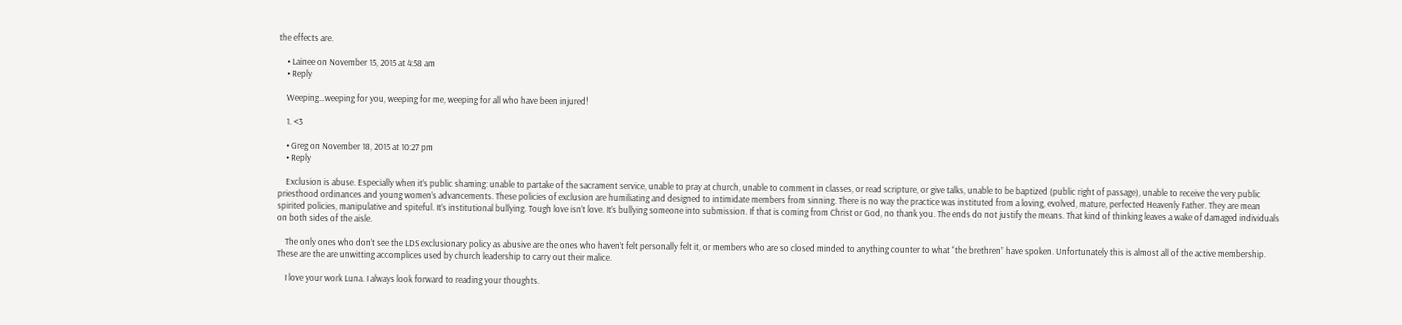the effects are.

    • Lainee on November 15, 2015 at 4:58 am
    • Reply

    Weeping…weeping for you, weeping for me, weeping for all who have been injured!

    1. <3

    • Greg on November 18, 2015 at 10:27 pm
    • Reply

    Exclusion is abuse. Especially when it’s public shaming: unable to partake of the sacrament service, unable to pray at church, unable to comment in classes, or read scripture, or give talks, unable to be baptized (public right of passage), unable to receive the very public priesthood ordinances and young women’s advancements. These policies of exclusion are humiliating and designed to intimidate members from sinning. There is no way the practice was instituted from a loving, evolved, mature, perfected Heavenly Father. They are mean spirited policies, manipulative and spiteful. It’s institutional bullying. Tough love isn’t love. It’s bullying someone into submission. If that is coming from Christ or God, no thank you. The ends do not justify the means. That kind of thinking leaves a wake of damaged individuals on both sides of the aisle.

    The only ones who don’t see the LDS exclusionary policy as abusive are the ones who haven’t felt personally felt it, or members who are so closed minded to anything counter to what “the brethren” have spoken. Unfortunately this is almost all of the active membership. These are the are unwitting accomplices used by church leadership to carry out their malice.

    I love your work Luna. I always look forward to reading your thoughts.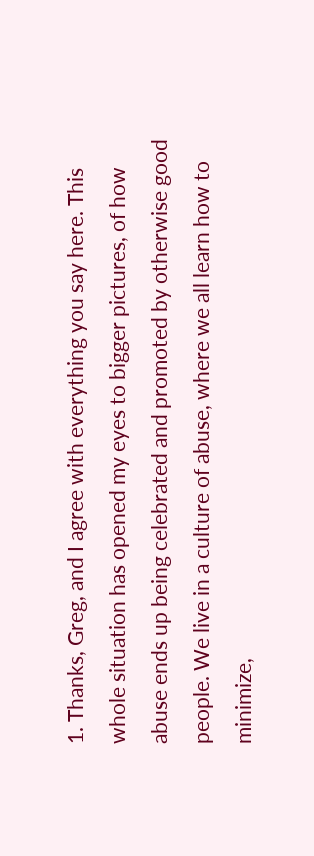1. Thanks, Greg, and I agree with everything you say here. This whole situation has opened my eyes to bigger pictures, of how abuse ends up being celebrated and promoted by otherwise good people. We live in a culture of abuse, where we all learn how to minimize,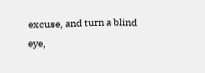excuse, and turn a blind eye,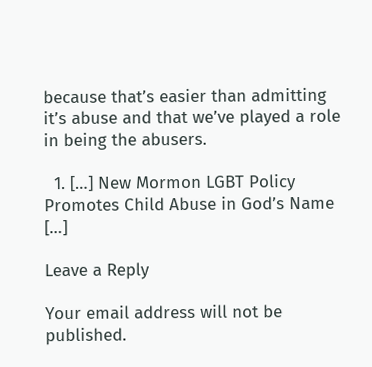because that’s easier than admitting it’s abuse and that we’ve played a role in being the abusers.

  1. […] New Mormon LGBT Policy Promotes Child Abuse in God’s Name […]

Leave a Reply

Your email address will not be published.